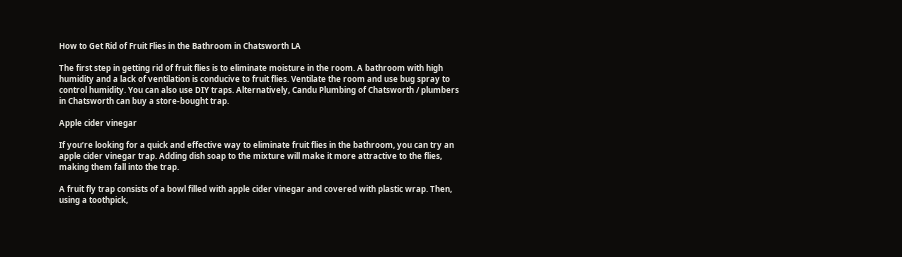How to Get Rid of Fruit Flies in the Bathroom in Chatsworth LA

The first step in getting rid of fruit flies is to eliminate moisture in the room. A bathroom with high humidity and a lack of ventilation is conducive to fruit flies. Ventilate the room and use bug spray to control humidity. You can also use DIY traps. Alternatively, Candu Plumbing of Chatsworth / plumbers in Chatsworth can buy a store-bought trap.

Apple cider vinegar

If you’re looking for a quick and effective way to eliminate fruit flies in the bathroom, you can try an apple cider vinegar trap. Adding dish soap to the mixture will make it more attractive to the flies, making them fall into the trap.

A fruit fly trap consists of a bowl filled with apple cider vinegar and covered with plastic wrap. Then, using a toothpick,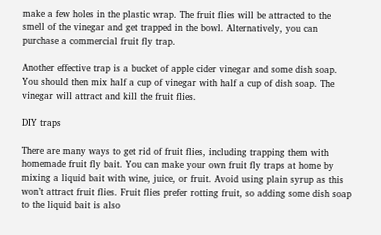make a few holes in the plastic wrap. The fruit flies will be attracted to the smell of the vinegar and get trapped in the bowl. Alternatively, you can purchase a commercial fruit fly trap.

Another effective trap is a bucket of apple cider vinegar and some dish soap. You should then mix half a cup of vinegar with half a cup of dish soap. The vinegar will attract and kill the fruit flies.

DIY traps

There are many ways to get rid of fruit flies, including trapping them with homemade fruit fly bait. You can make your own fruit fly traps at home by mixing a liquid bait with wine, juice, or fruit. Avoid using plain syrup as this won’t attract fruit flies. Fruit flies prefer rotting fruit, so adding some dish soap to the liquid bait is also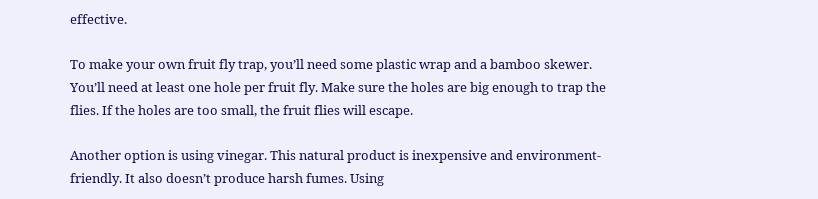effective.

To make your own fruit fly trap, you’ll need some plastic wrap and a bamboo skewer. You’ll need at least one hole per fruit fly. Make sure the holes are big enough to trap the flies. If the holes are too small, the fruit flies will escape.

Another option is using vinegar. This natural product is inexpensive and environment-friendly. It also doesn’t produce harsh fumes. Using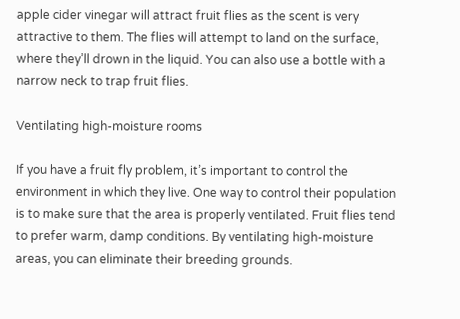apple cider vinegar will attract fruit flies as the scent is very attractive to them. The flies will attempt to land on the surface, where they’ll drown in the liquid. You can also use a bottle with a narrow neck to trap fruit flies.

Ventilating high-moisture rooms

If you have a fruit fly problem, it’s important to control the environment in which they live. One way to control their population is to make sure that the area is properly ventilated. Fruit flies tend to prefer warm, damp conditions. By ventilating high-moisture areas, you can eliminate their breeding grounds.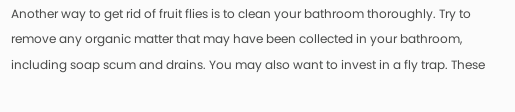Another way to get rid of fruit flies is to clean your bathroom thoroughly. Try to remove any organic matter that may have been collected in your bathroom, including soap scum and drains. You may also want to invest in a fly trap. These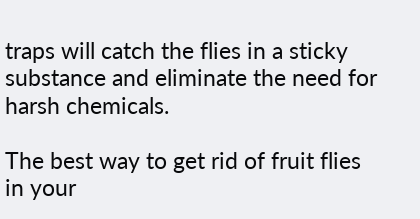traps will catch the flies in a sticky substance and eliminate the need for harsh chemicals.

The best way to get rid of fruit flies in your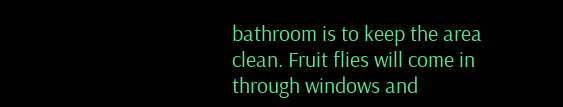bathroom is to keep the area clean. Fruit flies will come in through windows and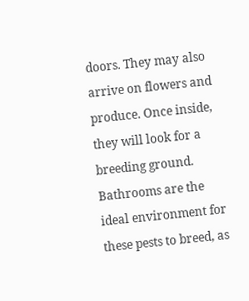doors. They may also arrive on flowers and produce. Once inside, they will look for a breeding ground. Bathrooms are the ideal environment for these pests to breed, as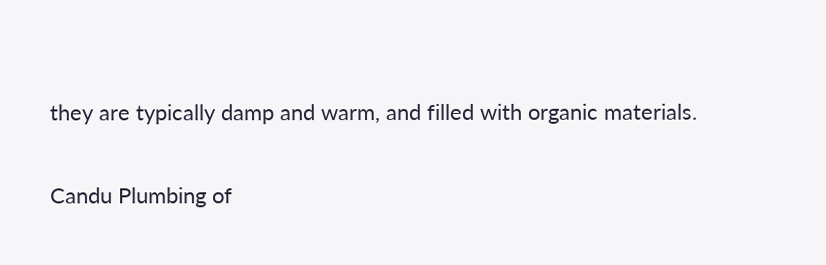they are typically damp and warm, and filled with organic materials.

Candu Plumbing of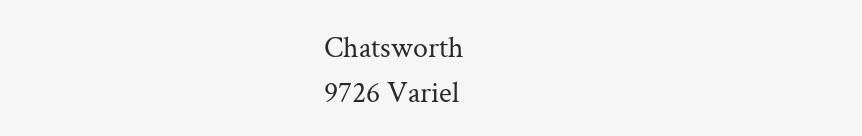Chatsworth
9726 Variel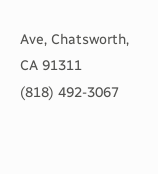Ave, Chatsworth, CA 91311
(818) 492-3067